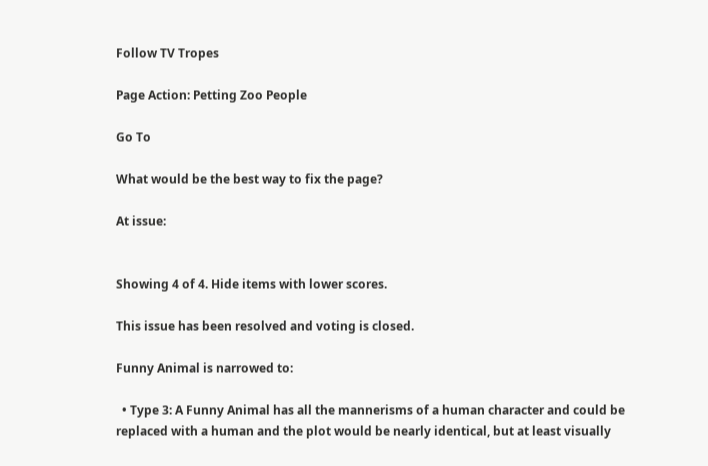Follow TV Tropes

Page Action: Petting Zoo People

Go To

What would be the best way to fix the page?

At issue:


Showing 4 of 4. Hide items with lower scores.

This issue has been resolved and voting is closed.

Funny Animal is narrowed to:

  • Type 3: A Funny Animal has all the mannerisms of a human character and could be replaced with a human and the plot would be nearly identical, but at least visually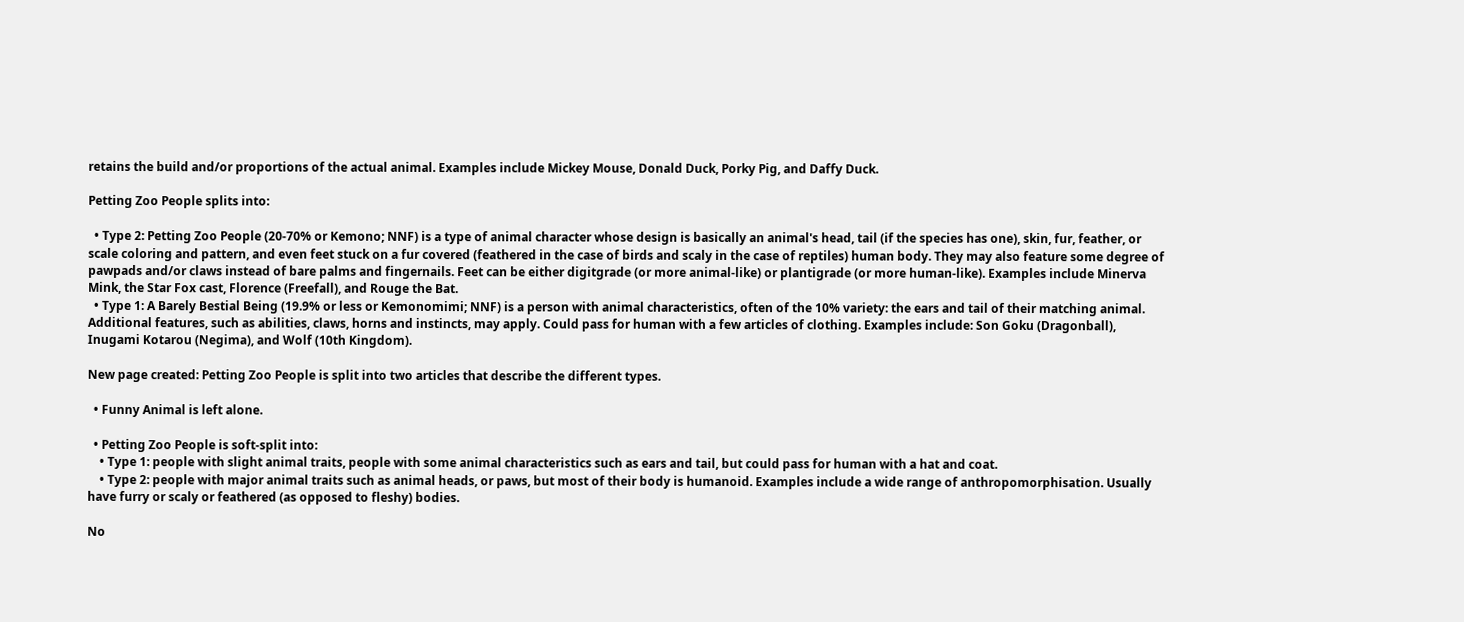retains the build and/or proportions of the actual animal. Examples include Mickey Mouse, Donald Duck, Porky Pig, and Daffy Duck.

Petting Zoo People splits into:

  • Type 2: Petting Zoo People (20-70% or Kemono; NNF) is a type of animal character whose design is basically an animal's head, tail (if the species has one), skin, fur, feather, or scale coloring and pattern, and even feet stuck on a fur covered (feathered in the case of birds and scaly in the case of reptiles) human body. They may also feature some degree of pawpads and/or claws instead of bare palms and fingernails. Feet can be either digitgrade (or more animal-like) or plantigrade (or more human-like). Examples include Minerva Mink, the Star Fox cast, Florence (Freefall), and Rouge the Bat.
  • Type 1: A Barely Bestial Being (19.9% or less or Kemonomimi; NNF) is a person with animal characteristics, often of the 10% variety: the ears and tail of their matching animal. Additional features, such as abilities, claws, horns and instincts, may apply. Could pass for human with a few articles of clothing. Examples include: Son Goku (Dragonball), Inugami Kotarou (Negima), and Wolf (10th Kingdom).

New page created: Petting Zoo People is split into two articles that describe the different types.

  • Funny Animal is left alone.

  • Petting Zoo People is soft-split into:
    • Type 1: people with slight animal traits, people with some animal characteristics such as ears and tail, but could pass for human with a hat and coat.
    • Type 2: people with major animal traits such as animal heads, or paws, but most of their body is humanoid. Examples include a wide range of anthropomorphisation. Usually have furry or scaly or feathered (as opposed to fleshy) bodies.

No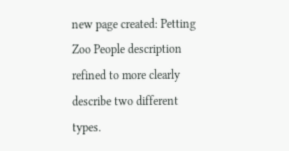new page created: Petting Zoo People description refined to more clearly describe two different types.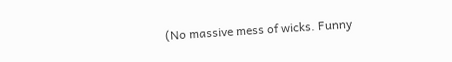(No massive mess of wicks. Funny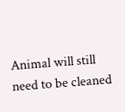Animal will still need to be cleaned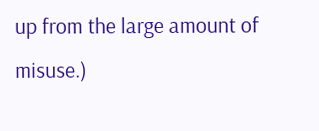up from the large amount of misuse.)